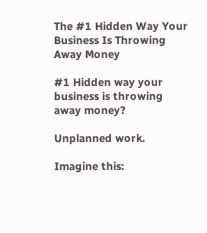The #1 Hidden Way Your Business Is Throwing Away Money

#1 Hidden way your business is throwing away money?

Unplanned work.

Imagine this: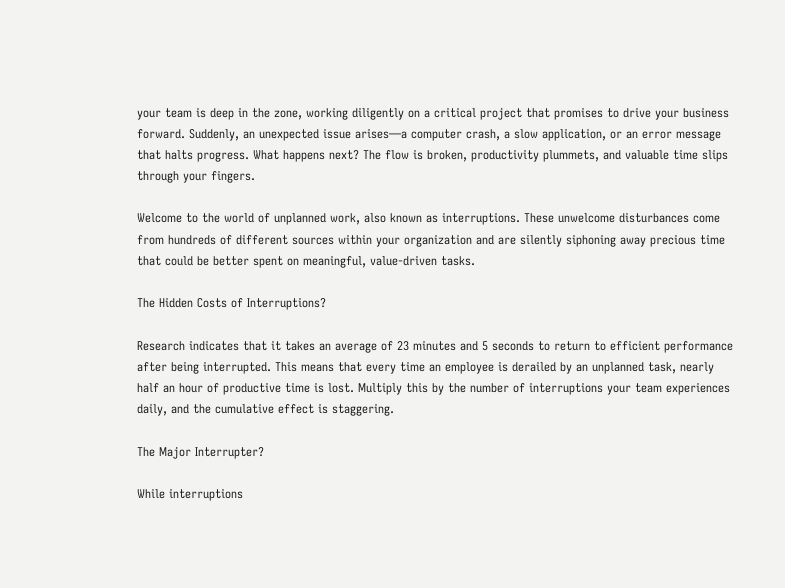your team is deep in the zone, working diligently on a critical project that promises to drive your business forward. Suddenly, an unexpected issue arises—a computer crash, a slow application, or an error message that halts progress. What happens next? The flow is broken, productivity plummets, and valuable time slips through your fingers.

Welcome to the world of unplanned work, also known as interruptions. These unwelcome disturbances come from hundreds of different sources within your organization and are silently siphoning away precious time that could be better spent on meaningful, value-driven tasks.

The Hidden Costs of Interruptions?

Research indicates that it takes an average of 23 minutes and 5 seconds to return to efficient performance after being interrupted. This means that every time an employee is derailed by an unplanned task, nearly half an hour of productive time is lost. Multiply this by the number of interruptions your team experiences daily, and the cumulative effect is staggering.

The Major Interrupter?

While interruptions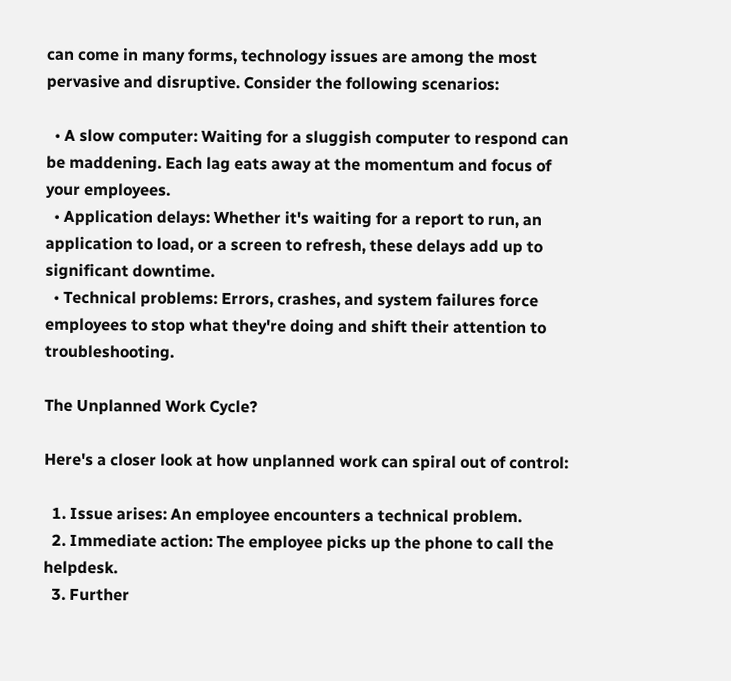can come in many forms, technology issues are among the most pervasive and disruptive. Consider the following scenarios:

  • A slow computer: Waiting for a sluggish computer to respond can be maddening. Each lag eats away at the momentum and focus of your employees.
  • Application delays: Whether it's waiting for a report to run, an application to load, or a screen to refresh, these delays add up to significant downtime.
  • Technical problems: Errors, crashes, and system failures force employees to stop what they're doing and shift their attention to troubleshooting.

The Unplanned Work Cycle?

Here's a closer look at how unplanned work can spiral out of control:

  1. Issue arises: An employee encounters a technical problem.
  2. Immediate action: The employee picks up the phone to call the helpdesk.
  3. Further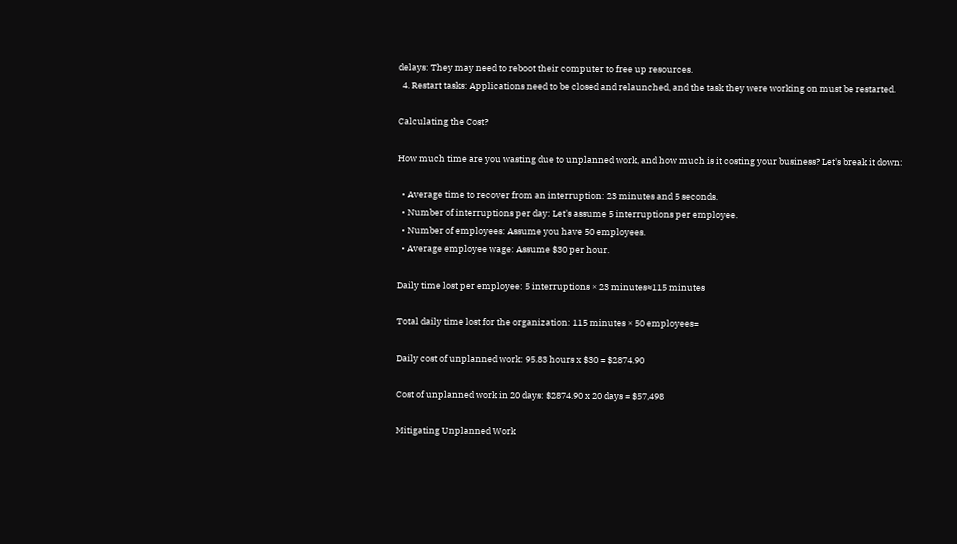delays: They may need to reboot their computer to free up resources.
  4. Restart tasks: Applications need to be closed and relaunched, and the task they were working on must be restarted.

Calculating the Cost?

How much time are you wasting due to unplanned work, and how much is it costing your business? Let's break it down:

  • Average time to recover from an interruption: 23 minutes and 5 seconds.
  • Number of interruptions per day: Let's assume 5 interruptions per employee.
  • Number of employees: Assume you have 50 employees.
  • Average employee wage: Assume $30 per hour.

Daily time lost per employee: 5 interruptions × 23 minutes≈115 minutes

Total daily time lost for the organization: 115 minutes × 50 employees=

Daily cost of unplanned work: 95.83 hours x $30 = $2874.90

Cost of unplanned work in 20 days: $2874.90 x 20 days = $57,498

Mitigating Unplanned Work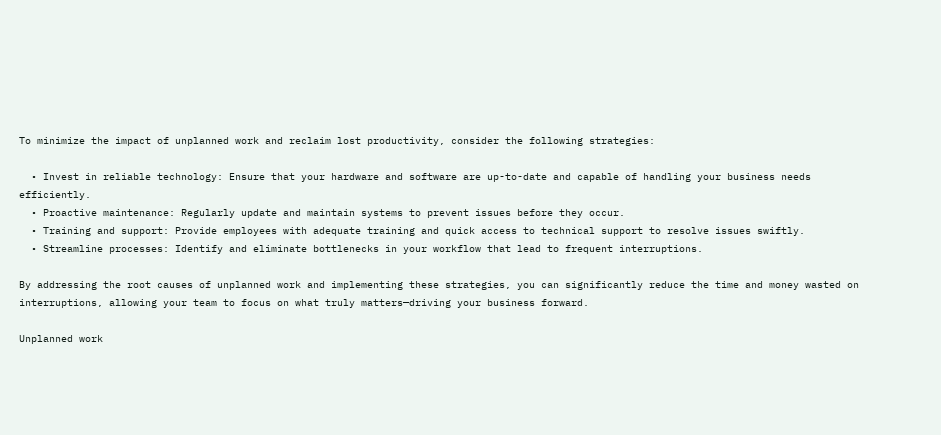To minimize the impact of unplanned work and reclaim lost productivity, consider the following strategies:

  • Invest in reliable technology: Ensure that your hardware and software are up-to-date and capable of handling your business needs efficiently.
  • Proactive maintenance: Regularly update and maintain systems to prevent issues before they occur.
  • Training and support: Provide employees with adequate training and quick access to technical support to resolve issues swiftly.
  • Streamline processes: Identify and eliminate bottlenecks in your workflow that lead to frequent interruptions.

By addressing the root causes of unplanned work and implementing these strategies, you can significantly reduce the time and money wasted on interruptions, allowing your team to focus on what truly matters—driving your business forward.

Unplanned work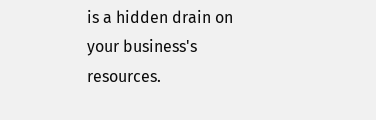is a hidden drain on your business's resources.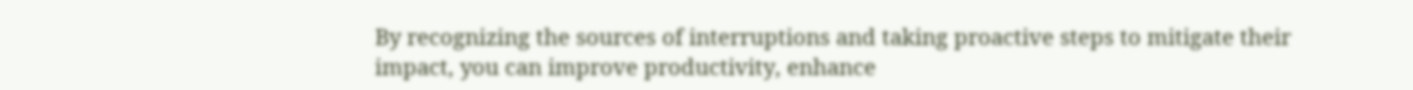By recognizing the sources of interruptions and taking proactive steps to mitigate their impact, you can improve productivity, enhance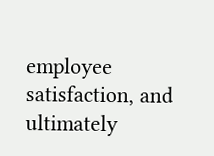employee satisfaction, and ultimately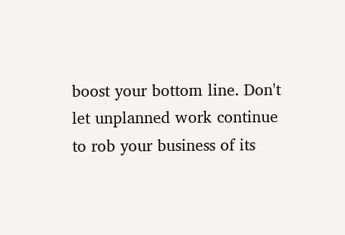boost your bottom line. Don't let unplanned work continue to rob your business of its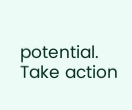potential. Take action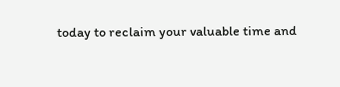today to reclaim your valuable time and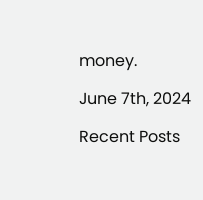money.

June 7th, 2024

Recent Posts